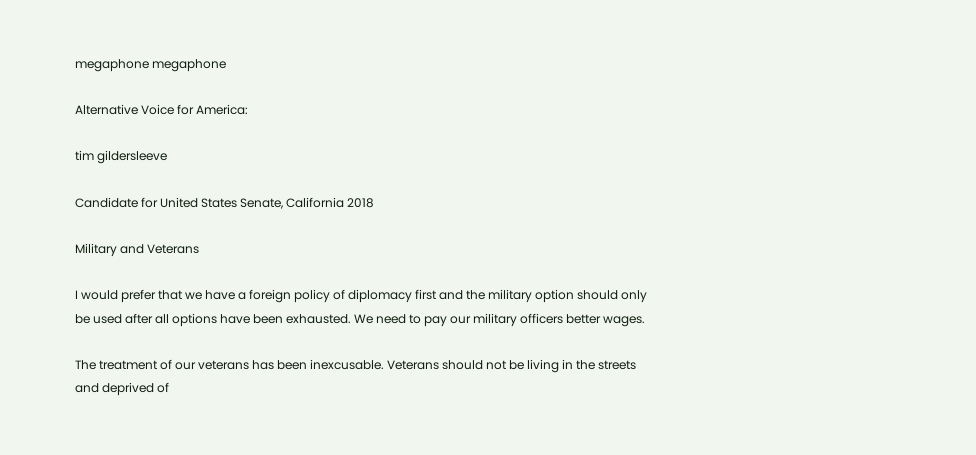megaphone megaphone

Alternative Voice for America:

tim gildersleeve

Candidate for United States Senate, California 2018

Military and Veterans

I would prefer that we have a foreign policy of diplomacy first and the military option should only be used after all options have been exhausted. We need to pay our military officers better wages.

The treatment of our veterans has been inexcusable. Veterans should not be living in the streets and deprived of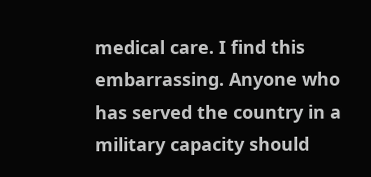medical care. I find this embarrassing. Anyone who has served the country in a military capacity should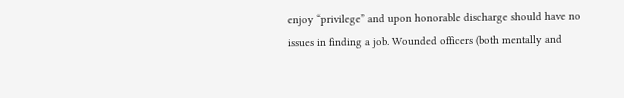enjoy “privilege” and upon honorable discharge should have no issues in finding a job. Wounded officers (both mentally and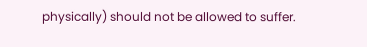physically) should not be allowed to suffer.